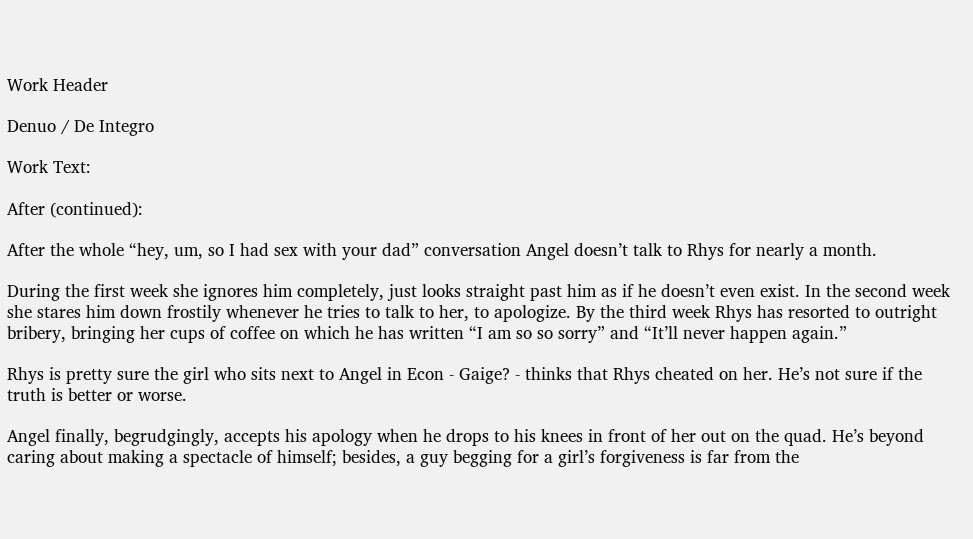Work Header

Denuo / De Integro

Work Text:

After (continued):

After the whole “hey, um, so I had sex with your dad” conversation Angel doesn’t talk to Rhys for nearly a month.

During the first week she ignores him completely, just looks straight past him as if he doesn’t even exist. In the second week she stares him down frostily whenever he tries to talk to her, to apologize. By the third week Rhys has resorted to outright bribery, bringing her cups of coffee on which he has written “I am so so sorry” and “It’ll never happen again.”

Rhys is pretty sure the girl who sits next to Angel in Econ - Gaige? - thinks that Rhys cheated on her. He’s not sure if the truth is better or worse.

Angel finally, begrudgingly, accepts his apology when he drops to his knees in front of her out on the quad. He’s beyond caring about making a spectacle of himself; besides, a guy begging for a girl’s forgiveness is far from the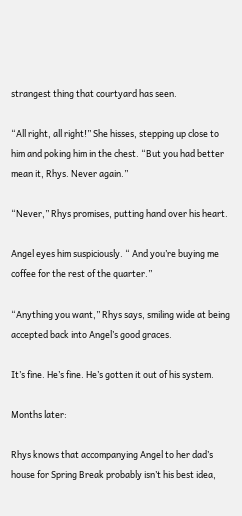strangest thing that courtyard has seen.

“All right, all right!” She hisses, stepping up close to him and poking him in the chest. “But you had better mean it, Rhys. Never again.”

“Never,” Rhys promises, putting hand over his heart.

Angel eyes him suspiciously. “ And you’re buying me coffee for the rest of the quarter.”

“Anything you want,” Rhys says, smiling wide at being accepted back into Angel’s good graces.

It’s fine. He’s fine. He’s gotten it out of his system.

Months later:

Rhys knows that accompanying Angel to her dad’s house for Spring Break probably isn’t his best idea,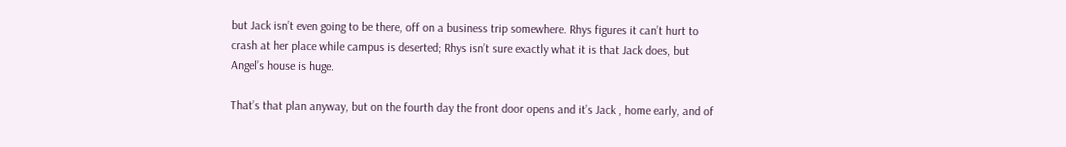but Jack isn’t even going to be there, off on a business trip somewhere. Rhys figures it can’t hurt to crash at her place while campus is deserted; Rhys isn’t sure exactly what it is that Jack does, but Angel’s house is huge.

That’s that plan anyway, but on the fourth day the front door opens and it’s Jack , home early, and of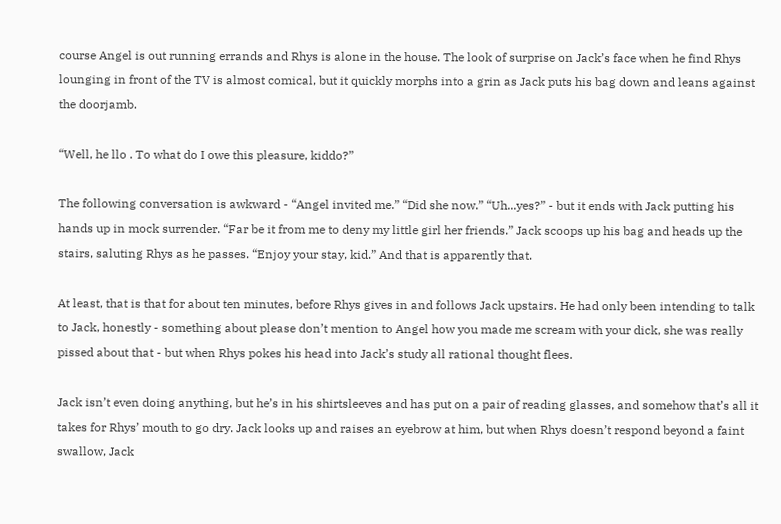course Angel is out running errands and Rhys is alone in the house. The look of surprise on Jack’s face when he find Rhys lounging in front of the TV is almost comical, but it quickly morphs into a grin as Jack puts his bag down and leans against the doorjamb.

“Well, he llo . To what do I owe this pleasure, kiddo?”

The following conversation is awkward - “Angel invited me.” “Did she now.” “Uh...yes?” - but it ends with Jack putting his hands up in mock surrender. “Far be it from me to deny my little girl her friends.” Jack scoops up his bag and heads up the stairs, saluting Rhys as he passes. “Enjoy your stay, kid.” And that is apparently that.

At least, that is that for about ten minutes, before Rhys gives in and follows Jack upstairs. He had only been intending to talk to Jack, honestly - something about please don’t mention to Angel how you made me scream with your dick, she was really pissed about that - but when Rhys pokes his head into Jack’s study all rational thought flees.

Jack isn’t even doing anything, but he’s in his shirtsleeves and has put on a pair of reading glasses, and somehow that’s all it takes for Rhys’ mouth to go dry. Jack looks up and raises an eyebrow at him, but when Rhys doesn’t respond beyond a faint swallow, Jack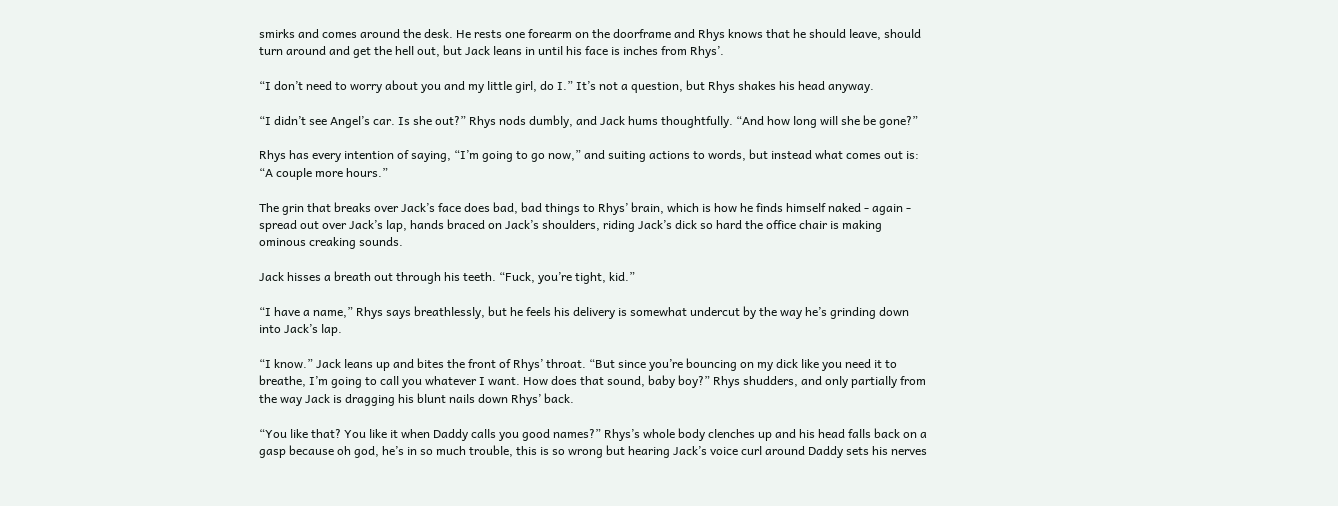smirks and comes around the desk. He rests one forearm on the doorframe and Rhys knows that he should leave, should turn around and get the hell out, but Jack leans in until his face is inches from Rhys’.

“I don’t need to worry about you and my little girl, do I.” It’s not a question, but Rhys shakes his head anyway.

“I didn’t see Angel’s car. Is she out?” Rhys nods dumbly, and Jack hums thoughtfully. “And how long will she be gone?”

Rhys has every intention of saying, “I’m going to go now,” and suiting actions to words, but instead what comes out is: “A couple more hours.”

The grin that breaks over Jack’s face does bad, bad things to Rhys’ brain, which is how he finds himself naked - again - spread out over Jack’s lap, hands braced on Jack’s shoulders, riding Jack’s dick so hard the office chair is making ominous creaking sounds.

Jack hisses a breath out through his teeth. “Fuck, you’re tight, kid.”

“I have a name,” Rhys says breathlessly, but he feels his delivery is somewhat undercut by the way he’s grinding down into Jack’s lap.

“I know.” Jack leans up and bites the front of Rhys’ throat. “But since you’re bouncing on my dick like you need it to breathe, I’m going to call you whatever I want. How does that sound, baby boy?” Rhys shudders, and only partially from the way Jack is dragging his blunt nails down Rhys’ back.

“You like that? You like it when Daddy calls you good names?” Rhys’s whole body clenches up and his head falls back on a gasp because oh god, he’s in so much trouble, this is so wrong but hearing Jack’s voice curl around Daddy sets his nerves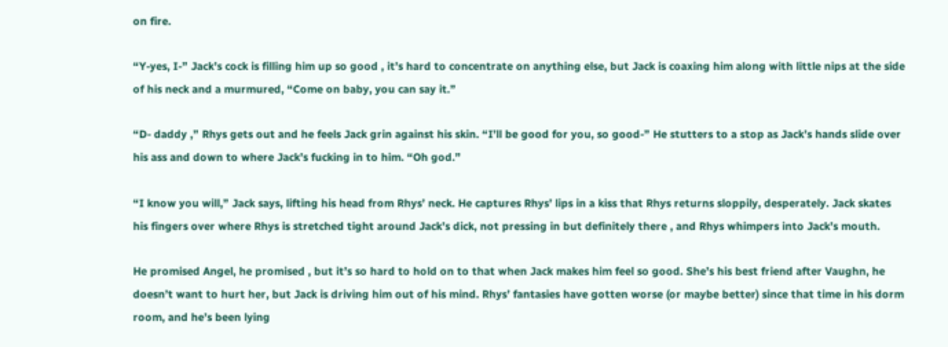on fire.

“Y-yes, I-” Jack’s cock is filling him up so good , it’s hard to concentrate on anything else, but Jack is coaxing him along with little nips at the side of his neck and a murmured, “Come on baby, you can say it.”

“D- daddy ,” Rhys gets out and he feels Jack grin against his skin. “I’ll be good for you, so good-” He stutters to a stop as Jack’s hands slide over his ass and down to where Jack’s fucking in to him. “Oh god.”

“I know you will,” Jack says, lifting his head from Rhys’ neck. He captures Rhys’ lips in a kiss that Rhys returns sloppily, desperately. Jack skates his fingers over where Rhys is stretched tight around Jack’s dick, not pressing in but definitely there , and Rhys whimpers into Jack’s mouth.

He promised Angel, he promised , but it’s so hard to hold on to that when Jack makes him feel so good. She’s his best friend after Vaughn, he doesn’t want to hurt her, but Jack is driving him out of his mind. Rhys’ fantasies have gotten worse (or maybe better) since that time in his dorm room, and he’s been lying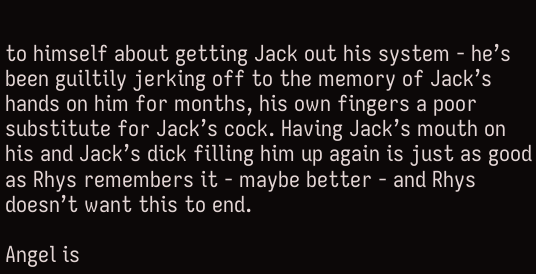to himself about getting Jack out his system - he’s been guiltily jerking off to the memory of Jack’s hands on him for months, his own fingers a poor substitute for Jack’s cock. Having Jack’s mouth on his and Jack’s dick filling him up again is just as good as Rhys remembers it - maybe better - and Rhys doesn’t want this to end.

Angel is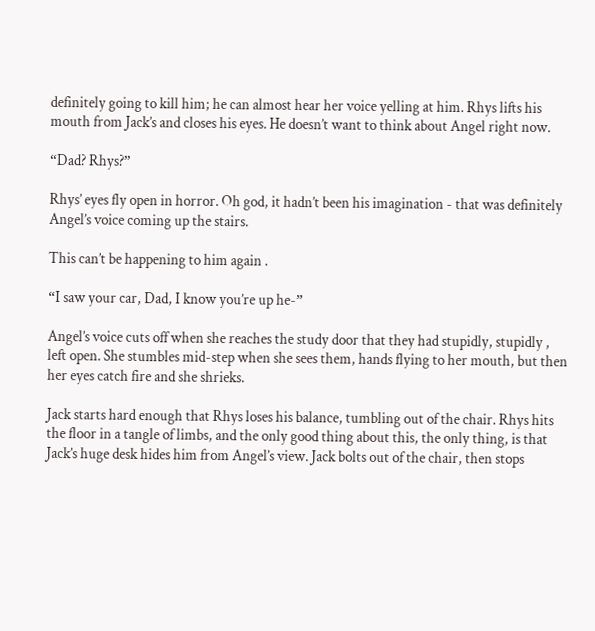definitely going to kill him; he can almost hear her voice yelling at him. Rhys lifts his mouth from Jack’s and closes his eyes. He doesn’t want to think about Angel right now.

“Dad? Rhys?”

Rhys’ eyes fly open in horror. Oh god, it hadn’t been his imagination - that was definitely Angel’s voice coming up the stairs.

This can’t be happening to him again .

“I saw your car, Dad, I know you’re up he-”

Angel’s voice cuts off when she reaches the study door that they had stupidly, stupidly , left open. She stumbles mid-step when she sees them, hands flying to her mouth, but then her eyes catch fire and she shrieks.

Jack starts hard enough that Rhys loses his balance, tumbling out of the chair. Rhys hits the floor in a tangle of limbs, and the only good thing about this, the only thing, is that Jack’s huge desk hides him from Angel’s view. Jack bolts out of the chair, then stops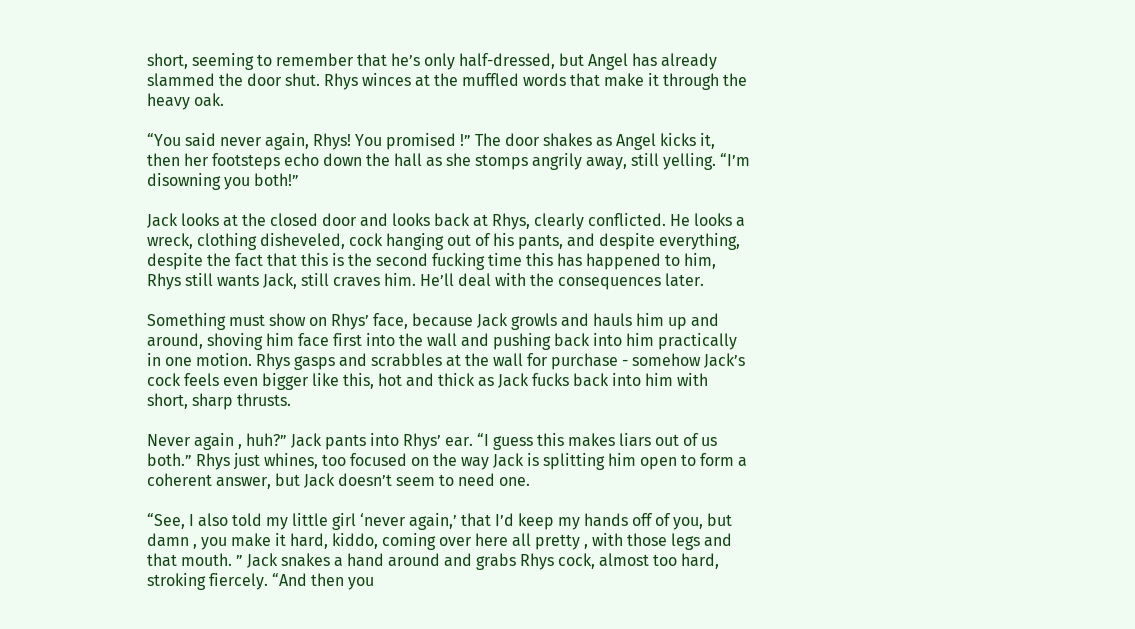short, seeming to remember that he’s only half-dressed, but Angel has already slammed the door shut. Rhys winces at the muffled words that make it through the heavy oak.

“You said never again, Rhys! You promised !” The door shakes as Angel kicks it, then her footsteps echo down the hall as she stomps angrily away, still yelling. “I’m disowning you both!”

Jack looks at the closed door and looks back at Rhys, clearly conflicted. He looks a wreck, clothing disheveled, cock hanging out of his pants, and despite everything, despite the fact that this is the second fucking time this has happened to him, Rhys still wants Jack, still craves him. He’ll deal with the consequences later.

Something must show on Rhys’ face, because Jack growls and hauls him up and around, shoving him face first into the wall and pushing back into him practically in one motion. Rhys gasps and scrabbles at the wall for purchase - somehow Jack’s cock feels even bigger like this, hot and thick as Jack fucks back into him with short, sharp thrusts.

Never again , huh?” Jack pants into Rhys’ ear. “I guess this makes liars out of us both.” Rhys just whines, too focused on the way Jack is splitting him open to form a coherent answer, but Jack doesn’t seem to need one.

“See, I also told my little girl ‘never again,’ that I’d keep my hands off of you, but damn , you make it hard, kiddo, coming over here all pretty , with those legs and that mouth. ” Jack snakes a hand around and grabs Rhys cock, almost too hard, stroking fiercely. “And then you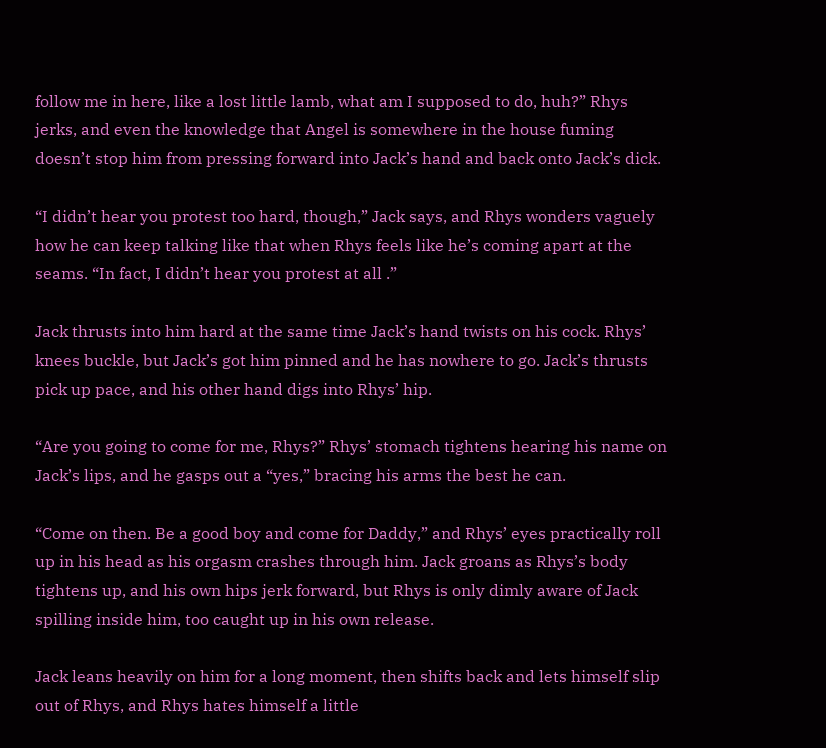follow me in here, like a lost little lamb, what am I supposed to do, huh?” Rhys jerks, and even the knowledge that Angel is somewhere in the house fuming doesn’t stop him from pressing forward into Jack’s hand and back onto Jack’s dick.

“I didn’t hear you protest too hard, though,” Jack says, and Rhys wonders vaguely how he can keep talking like that when Rhys feels like he’s coming apart at the seams. “In fact, I didn’t hear you protest at all .”

Jack thrusts into him hard at the same time Jack’s hand twists on his cock. Rhys’ knees buckle, but Jack’s got him pinned and he has nowhere to go. Jack’s thrusts pick up pace, and his other hand digs into Rhys’ hip.

“Are you going to come for me, Rhys?” Rhys’ stomach tightens hearing his name on Jack’s lips, and he gasps out a “yes,” bracing his arms the best he can.

“Come on then. Be a good boy and come for Daddy,” and Rhys’ eyes practically roll up in his head as his orgasm crashes through him. Jack groans as Rhys’s body tightens up, and his own hips jerk forward, but Rhys is only dimly aware of Jack spilling inside him, too caught up in his own release.

Jack leans heavily on him for a long moment, then shifts back and lets himself slip out of Rhys, and Rhys hates himself a little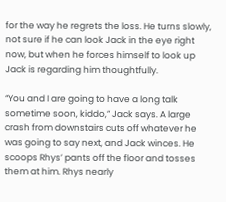for the way he regrets the loss. He turns slowly, not sure if he can look Jack in the eye right now, but when he forces himself to look up Jack is regarding him thoughtfully.

“You and I are going to have a long talk sometime soon, kiddo,” Jack says. A large crash from downstairs cuts off whatever he was going to say next, and Jack winces. He scoops Rhys’ pants off the floor and tosses them at him. Rhys nearly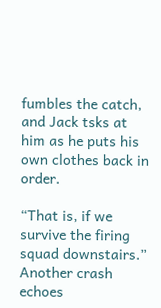fumbles the catch, and Jack tsks at him as he puts his own clothes back in order.

“That is, if we survive the firing squad downstairs.” Another crash echoes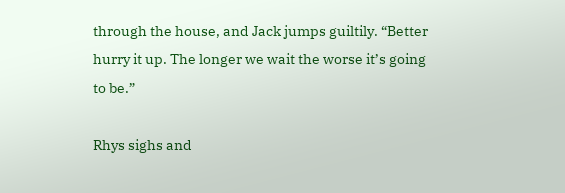through the house, and Jack jumps guiltily. “Better hurry it up. The longer we wait the worse it’s going to be.”

Rhys sighs and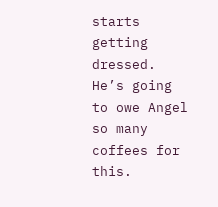starts getting dressed. He’s going to owe Angel so many coffees for this.